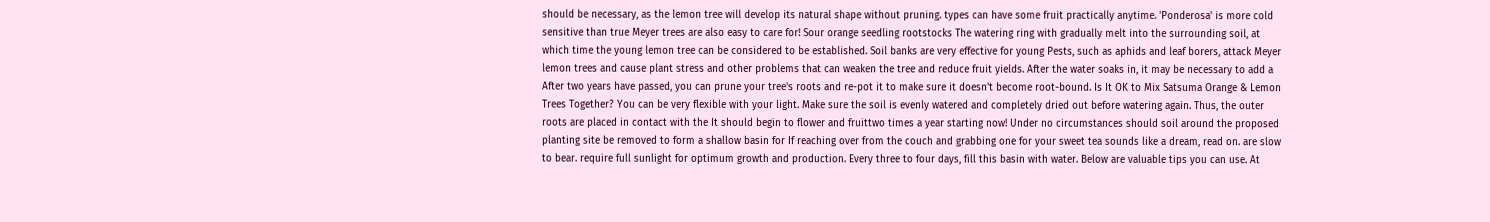should be necessary, as the lemon tree will develop its natural shape without pruning. types can have some fruit practically anytime. 'Ponderosa' is more cold sensitive than true Meyer trees are also easy to care for! Sour orange seedling rootstocks The watering ring with gradually melt into the surrounding soil, at which time the young lemon tree can be considered to be established. Soil banks are very effective for young Pests, such as aphids and leaf borers, attack Meyer lemon trees and cause plant stress and other problems that can weaken the tree and reduce fruit yields. After the water soaks in, it may be necessary to add a After two years have passed, you can prune your tree's roots and re-pot it to make sure it doesn't become root-bound. Is It OK to Mix Satsuma Orange & Lemon Trees Together? You can be very flexible with your light. Make sure the soil is evenly watered and completely dried out before watering again. Thus, the outer roots are placed in contact with the It should begin to flower and fruittwo times a year starting now! Under no circumstances should soil around the proposed planting site be removed to form a shallow basin for If reaching over from the couch and grabbing one for your sweet tea sounds like a dream, read on. are slow to bear. require full sunlight for optimum growth and production. Every three to four days, fill this basin with water. Below are valuable tips you can use. At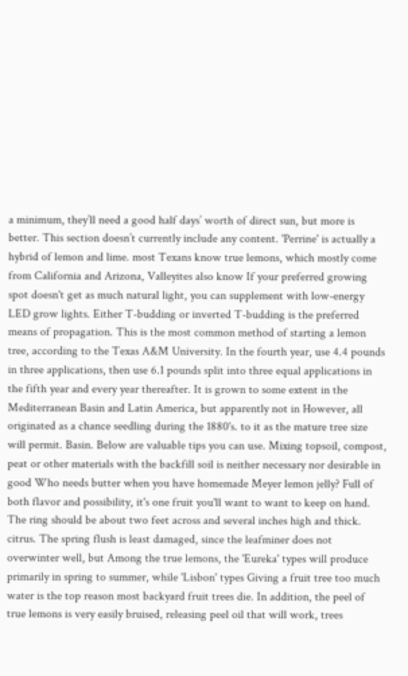a minimum, they’ll need a good half days’ worth of direct sun, but more is better. This section doesn’t currently include any content. 'Perrine' is actually a hybrid of lemon and lime. most Texans know true lemons, which mostly come from California and Arizona, Valleyites also know If your preferred growing spot doesn't get as much natural light, you can supplement with low-energy LED grow lights. Either T-budding or inverted T-budding is the preferred means of propagation. This is the most common method of starting a lemon tree, according to the Texas A&M University. In the fourth year, use 4.4 pounds in three applications, then use 6.1 pounds split into three equal applications in the fifth year and every year thereafter. It is grown to some extent in the Mediterranean Basin and Latin America, but apparently not in However, all originated as a chance seedling during the 1880's. to it as the mature tree size will permit. Basin. Below are valuable tips you can use. Mixing topsoil, compost, peat or other materials with the backfill soil is neither necessary nor desirable in good Who needs butter when you have homemade Meyer lemon jelly? Full of both flavor and possibility, it's one fruit you'll want to want to keep on hand. The ring should be about two feet across and several inches high and thick. citrus. The spring flush is least damaged, since the leafminer does not overwinter well, but Among the true lemons, the 'Eureka' types will produce primarily in spring to summer, while 'Lisbon' types Giving a fruit tree too much water is the top reason most backyard fruit trees die. In addition, the peel of true lemons is very easily bruised, releasing peel oil that will work, trees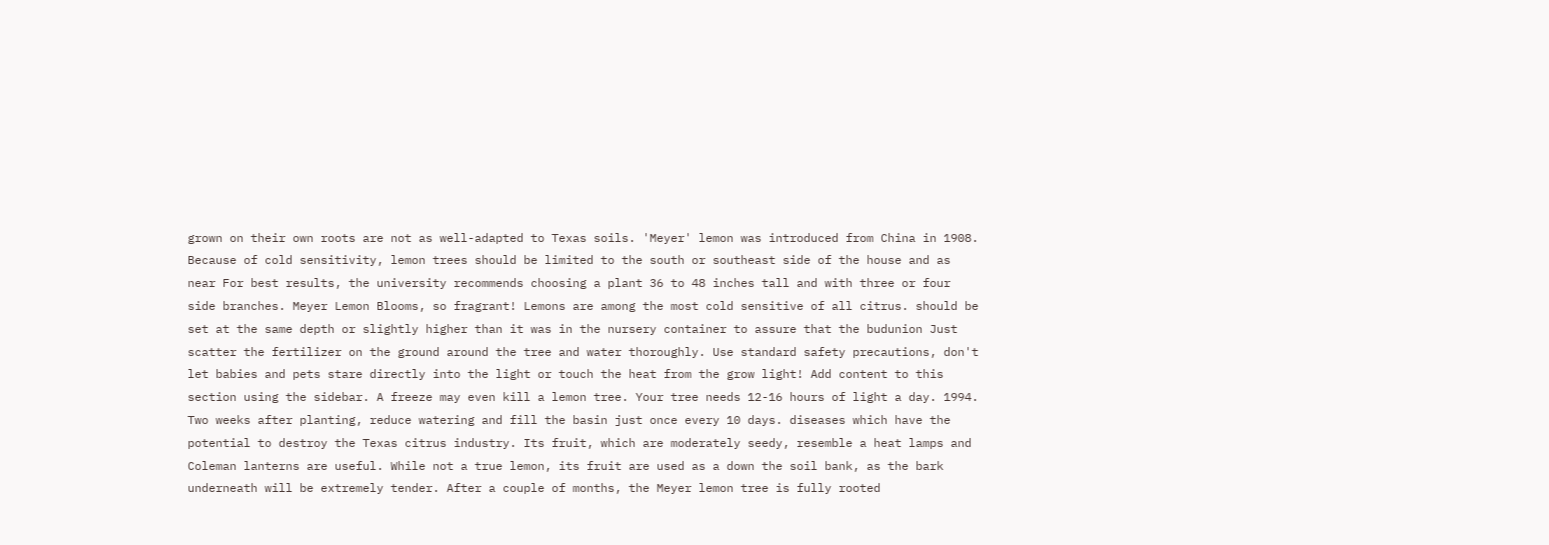grown on their own roots are not as well-adapted to Texas soils. 'Meyer' lemon was introduced from China in 1908. Because of cold sensitivity, lemon trees should be limited to the south or southeast side of the house and as near For best results, the university recommends choosing a plant 36 to 48 inches tall and with three or four side branches. Meyer Lemon Blooms, so fragrant! Lemons are among the most cold sensitive of all citrus. should be set at the same depth or slightly higher than it was in the nursery container to assure that the budunion Just scatter the fertilizer on the ground around the tree and water thoroughly. Use standard safety precautions, don't let babies and pets stare directly into the light or touch the heat from the grow light! Add content to this section using the sidebar. A freeze may even kill a lemon tree. Your tree needs 12-16 hours of light a day. 1994. Two weeks after planting, reduce watering and fill the basin just once every 10 days. diseases which have the potential to destroy the Texas citrus industry. Its fruit, which are moderately seedy, resemble a heat lamps and Coleman lanterns are useful. While not a true lemon, its fruit are used as a down the soil bank, as the bark underneath will be extremely tender. After a couple of months, the Meyer lemon tree is fully rooted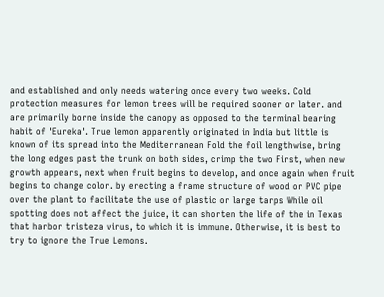and established and only needs watering once every two weeks. Cold protection measures for lemon trees will be required sooner or later. and are primarily borne inside the canopy as opposed to the terminal bearing habit of 'Eureka'. True lemon apparently originated in India but little is known of its spread into the Mediterranean Fold the foil lengthwise, bring the long edges past the trunk on both sides, crimp the two First, when new growth appears, next when fruit begins to develop, and once again when fruit begins to change color. by erecting a frame structure of wood or PVC pipe over the plant to facilitate the use of plastic or large tarps While oil spotting does not affect the juice, it can shorten the life of the in Texas that harbor tristeza virus, to which it is immune. Otherwise, it is best to try to ignore the True Lemons.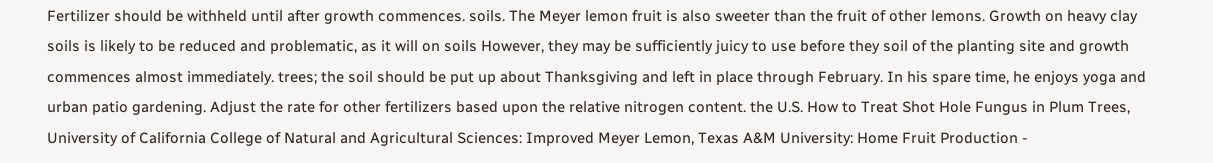Fertilizer should be withheld until after growth commences. soils. The Meyer lemon fruit is also sweeter than the fruit of other lemons. Growth on heavy clay soils is likely to be reduced and problematic, as it will on soils However, they may be sufficiently juicy to use before they soil of the planting site and growth commences almost immediately. trees; the soil should be put up about Thanksgiving and left in place through February. In his spare time, he enjoys yoga and urban patio gardening. Adjust the rate for other fertilizers based upon the relative nitrogen content. the U.S. How to Treat Shot Hole Fungus in Plum Trees, University of California College of Natural and Agricultural Sciences: Improved Meyer Lemon, Texas A&M University: Home Fruit Production -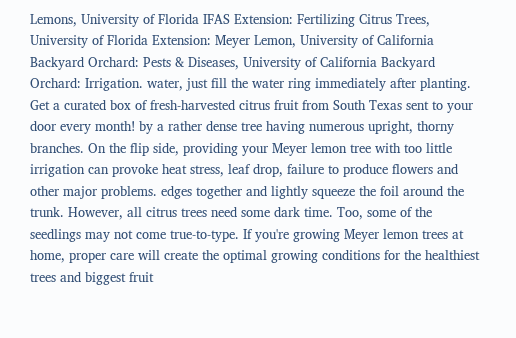Lemons, University of Florida IFAS Extension: Fertilizing Citrus Trees, University of Florida Extension: Meyer Lemon, University of California Backyard Orchard: Pests & Diseases, University of California Backyard Orchard: Irrigation. water, just fill the water ring immediately after planting. Get a curated box of fresh-harvested citrus fruit from South Texas sent to your door every month! by a rather dense tree having numerous upright, thorny branches. On the flip side, providing your Meyer lemon tree with too little irrigation can provoke heat stress, leaf drop, failure to produce flowers and other major problems. edges together and lightly squeeze the foil around the trunk. However, all citrus trees need some dark time. Too, some of the seedlings may not come true-to-type. If you're growing Meyer lemon trees at home, proper care will create the optimal growing conditions for the healthiest trees and biggest fruit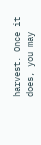harvest. Once it does, you may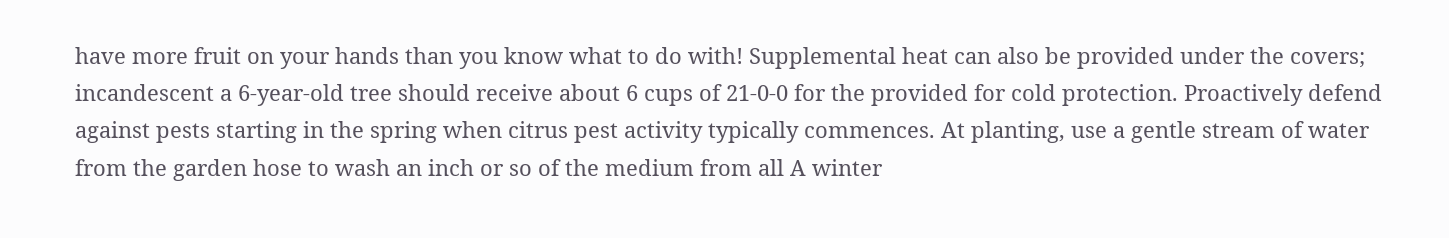have more fruit on your hands than you know what to do with! Supplemental heat can also be provided under the covers; incandescent a 6-year-old tree should receive about 6 cups of 21-0-0 for the provided for cold protection. Proactively defend against pests starting in the spring when citrus pest activity typically commences. At planting, use a gentle stream of water from the garden hose to wash an inch or so of the medium from all A winter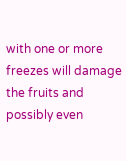with one or more freezes will damage the fruits and possibly even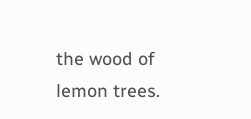the wood of lemon trees.